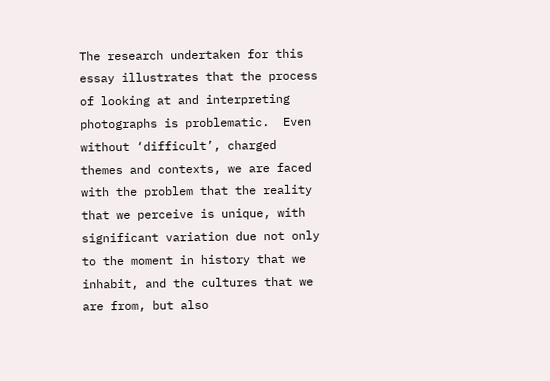The research undertaken for this essay illustrates that the process of looking at and interpreting photographs is problematic.  Even without ‘difficult’, charged themes and contexts, we are faced with the problem that the reality that we perceive is unique, with significant variation due not only to the moment in history that we inhabit, and the cultures that we are from, but also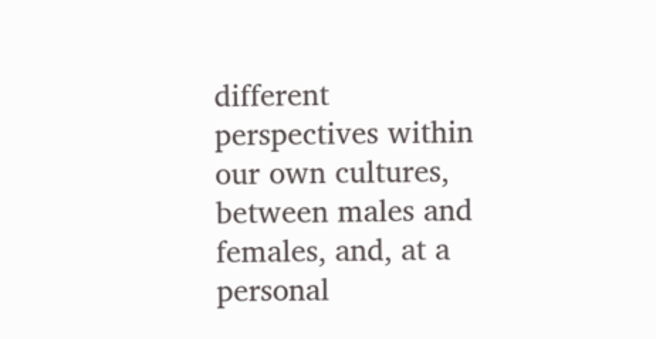different perspectives within our own cultures, between males and females, and, at a personal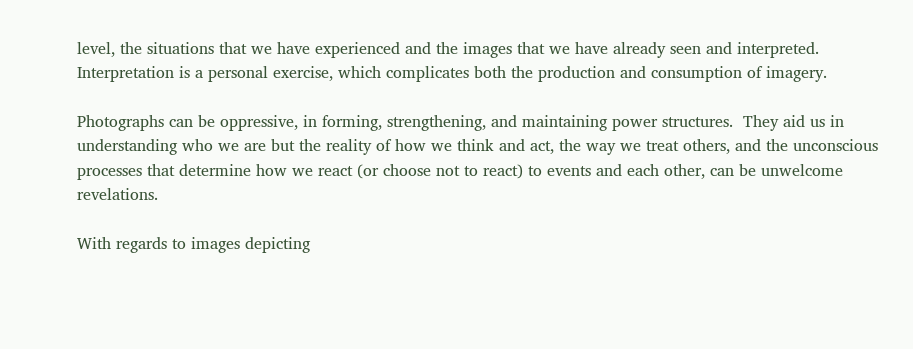level, the situations that we have experienced and the images that we have already seen and interpreted.  Interpretation is a personal exercise, which complicates both the production and consumption of imagery.

Photographs can be oppressive, in forming, strengthening, and maintaining power structures.  They aid us in understanding who we are but the reality of how we think and act, the way we treat others, and the unconscious processes that determine how we react (or choose not to react) to events and each other, can be unwelcome revelations.

With regards to images depicting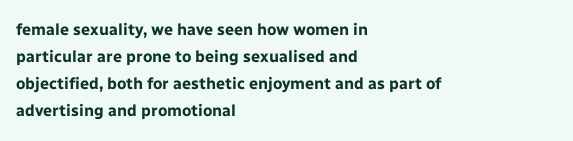female sexuality, we have seen how women in particular are prone to being sexualised and objectified, both for aesthetic enjoyment and as part of advertising and promotional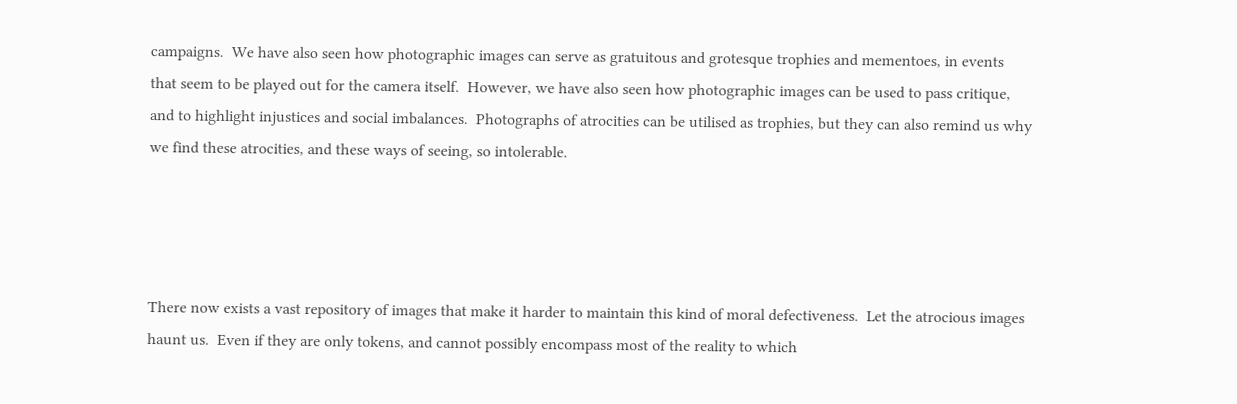campaigns.  We have also seen how photographic images can serve as gratuitous and grotesque trophies and mementoes, in events that seem to be played out for the camera itself.  However, we have also seen how photographic images can be used to pass critique, and to highlight injustices and social imbalances.  Photographs of atrocities can be utilised as trophies, but they can also remind us why we find these atrocities, and these ways of seeing, so intolerable.




There now exists a vast repository of images that make it harder to maintain this kind of moral defectiveness.  Let the atrocious images haunt us.  Even if they are only tokens, and cannot possibly encompass most of the reality to which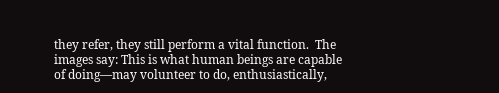they refer, they still perform a vital function.  The images say: This is what human beings are capable of doing—may volunteer to do, enthusiastically,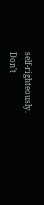self-righteously.  Don’t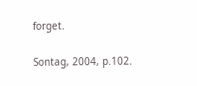forget.

Sontag, 2004, p.102.